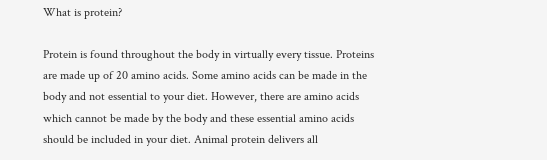What is protein?

Protein is found throughout the body in virtually every tissue. Proteins are made up of 20 amino acids. Some amino acids can be made in the body and not essential to your diet. However, there are amino acids which cannot be made by the body and these essential amino acids should be included in your diet. Animal protein delivers all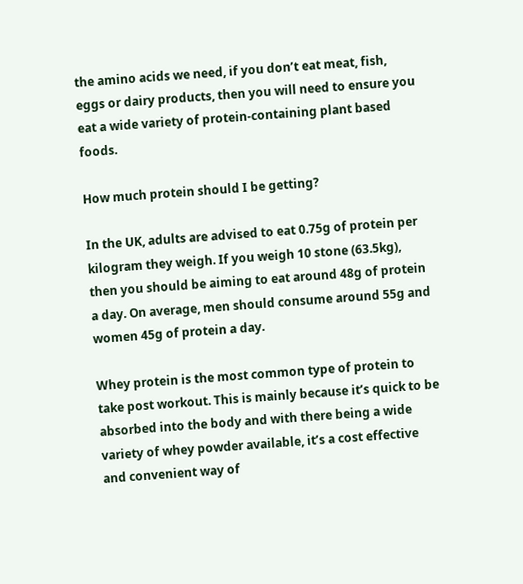the amino acids we need, if you don’t eat meat, fish, eggs or dairy products, then you will need to ensure you eat a wide variety of protein-containing plant based foods.

How much protein should I be getting?

In the UK, adults are advised to eat 0.75g of protein per kilogram they weigh. If you weigh 10 stone (63.5kg), then you should be aiming to eat around 48g of protein a day. On average, men should consume around 55g and women 45g of protein a day.

Whey protein is the most common type of protein to take post workout. This is mainly because it’s quick to be absorbed into the body and with there being a wide variety of whey powder available, it’s a cost effective and convenient way of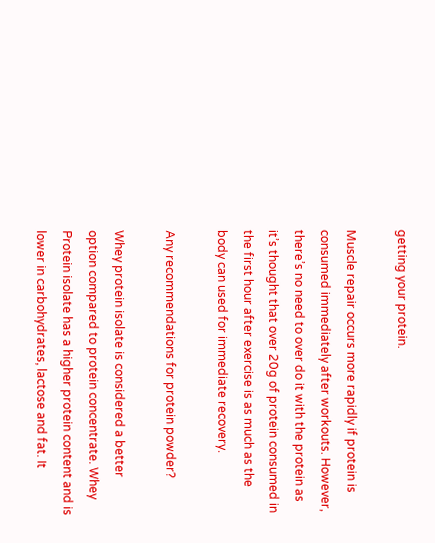getting your protein.

Muscle repair occurs more rapidly if protein is consumed immediately after workouts. However, there’s no need to over do it with the protein as it’s thought that over 20g of protein consumed in the first hour after exercise is as much as the body can used for immediate recovery.

Any recommendations for protein powder?

Whey protein isolate is considered a better option compared to protein concentrate. Whey Protein isolate has a higher protein content and is lower in carbohydrates, lactose and fat. It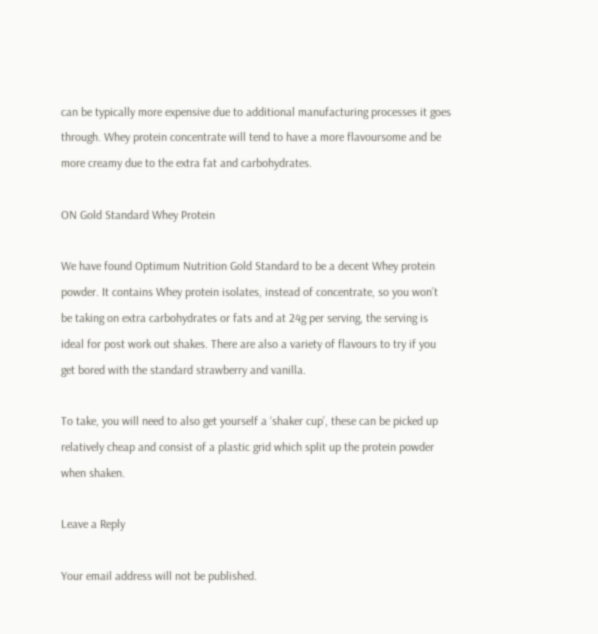can be typically more expensive due to additional manufacturing processes it goes through. Whey protein concentrate will tend to have a more flavoursome and be more creamy due to the extra fat and carbohydrates.

ON Gold Standard Whey Protein

We have found Optimum Nutrition Gold Standard to be a decent Whey protein powder. It contains Whey protein isolates, instead of concentrate, so you won’t be taking on extra carbohydrates or fats and at 24g per serving, the serving is ideal for post work out shakes. There are also a variety of flavours to try if you get bored with the standard strawberry and vanilla.

To take, you will need to also get yourself a ‘shaker cup’, these can be picked up relatively cheap and consist of a plastic grid which split up the protein powder when shaken.

Leave a Reply

Your email address will not be published.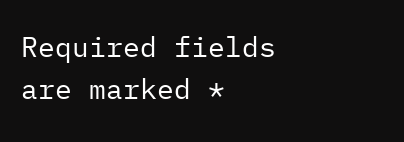Required fields are marked *